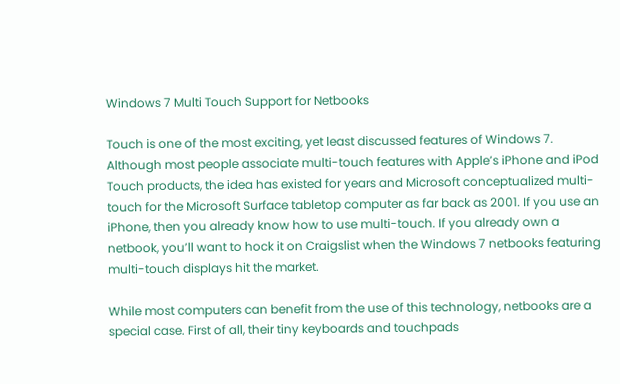Windows 7 Multi Touch Support for Netbooks

Touch is one of the most exciting, yet least discussed features of Windows 7. Although most people associate multi-touch features with Apple’s iPhone and iPod Touch products, the idea has existed for years and Microsoft conceptualized multi-touch for the Microsoft Surface tabletop computer as far back as 2001. If you use an iPhone, then you already know how to use multi-touch. If you already own a netbook, you’ll want to hock it on Craigslist when the Windows 7 netbooks featuring multi-touch displays hit the market.

While most computers can benefit from the use of this technology, netbooks are a special case. First of all, their tiny keyboards and touchpads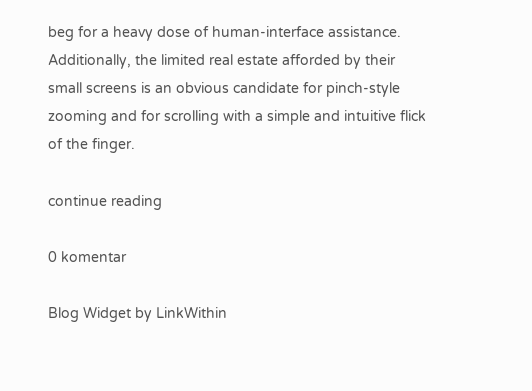beg for a heavy dose of human-interface assistance. Additionally, the limited real estate afforded by their small screens is an obvious candidate for pinch-style zooming and for scrolling with a simple and intuitive flick of the finger.

continue reading

0 komentar

Blog Widget by LinkWithin